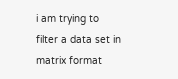i am trying to filter a data set in matrix format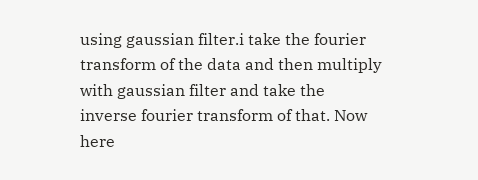using gaussian filter.i take the fourier transform of the data and then multiply with gaussian filter and take the inverse fourier transform of that. Now here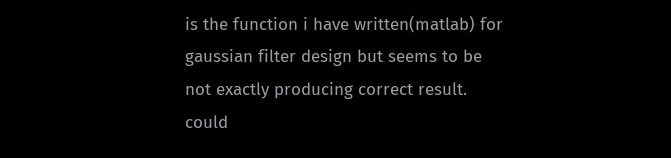is the function i have written(matlab) for gaussian filter design but seems to be not exactly producing correct result. could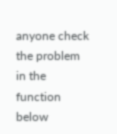anyone check the problem in the function below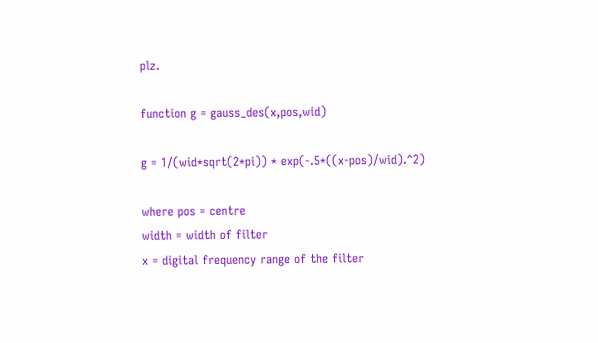plz.

function g = gauss_des(x,pos,wid)

g = 1/(wid*sqrt(2*pi)) * exp(-.5*((x-pos)/wid).^2)

where pos = centre
width = width of filter
x = digital frequency range of the filter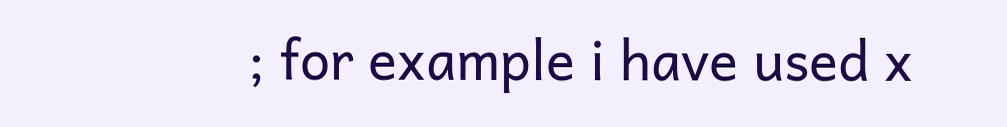; for example i have used x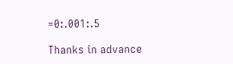=0:.001:.5

Thanks in advance